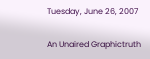Tuesday, June 26, 2007

An Unaired Graphictruth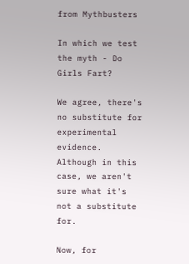from Mythbusters

In which we test the myth - Do Girls Fart?

We agree, there's no substitute for experimental evidence. Although in this case, we aren't sure what it's not a substitute for.

Now, for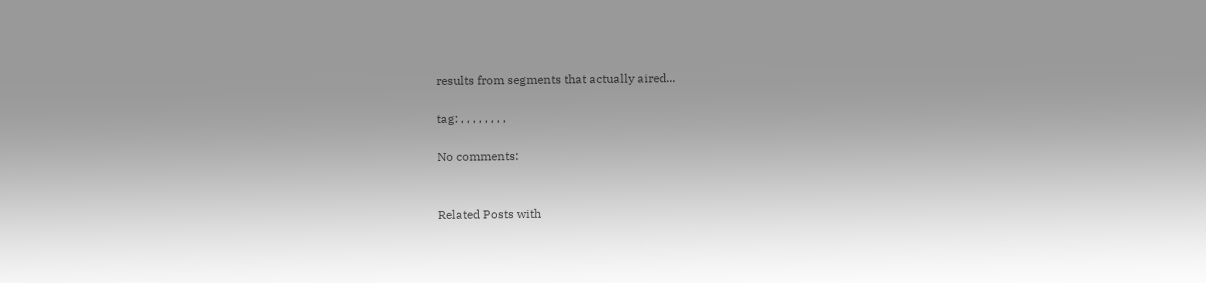results from segments that actually aired...

tag: , , , , , , , ,

No comments:


Related Posts with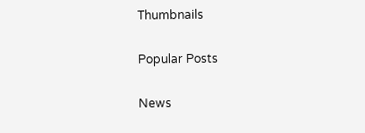Thumbnails

Popular Posts

News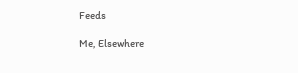Feeds

Me, Elsewhere